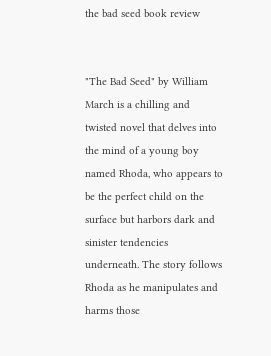the bad seed book review


"The Bad Seed" by William March is a chilling and twisted novel that delves into the mind of a young boy named Rhoda, who appears to be the perfect child on the surface but harbors dark and sinister tendencies underneath. The story follows Rhoda as he manipulates and harms those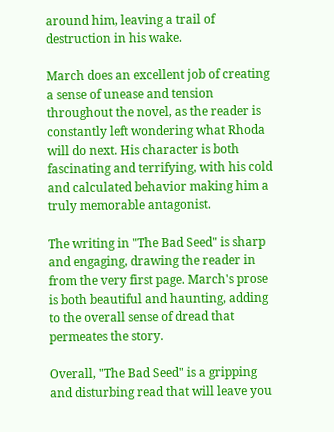around him, leaving a trail of destruction in his wake.

March does an excellent job of creating a sense of unease and tension throughout the novel, as the reader is constantly left wondering what Rhoda will do next. His character is both fascinating and terrifying, with his cold and calculated behavior making him a truly memorable antagonist.

The writing in "The Bad Seed" is sharp and engaging, drawing the reader in from the very first page. March's prose is both beautiful and haunting, adding to the overall sense of dread that permeates the story.

Overall, "The Bad Seed" is a gripping and disturbing read that will leave you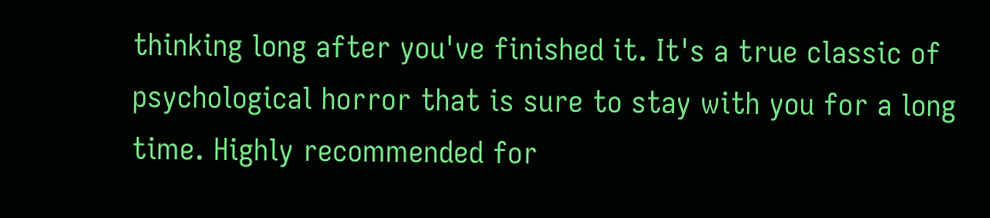thinking long after you've finished it. It's a true classic of psychological horror that is sure to stay with you for a long time. Highly recommended for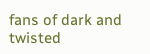fans of dark and twisted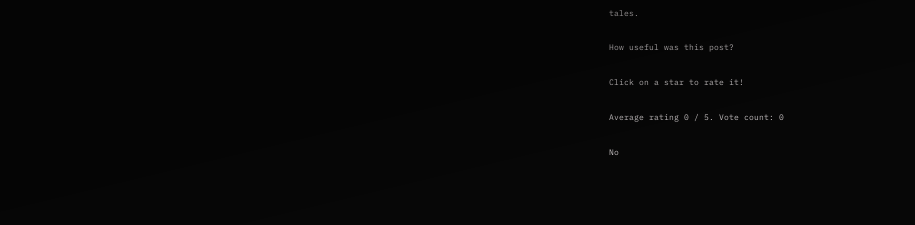tales.

How useful was this post?

Click on a star to rate it!

Average rating 0 / 5. Vote count: 0

No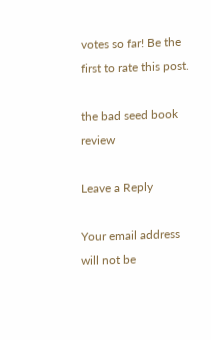votes so far! Be the first to rate this post.

the bad seed book review

Leave a Reply

Your email address will not be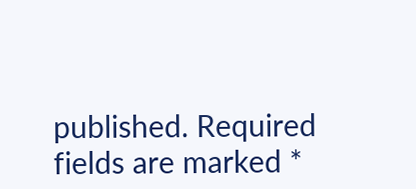published. Required fields are marked *